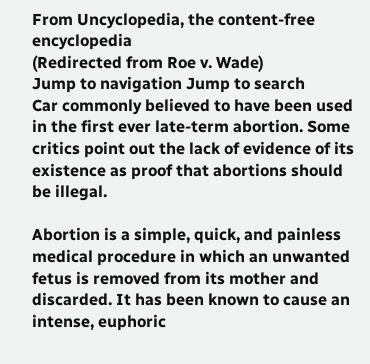From Uncyclopedia, the content-free encyclopedia
(Redirected from Roe v. Wade)
Jump to navigation Jump to search
Car commonly believed to have been used in the first ever late-term abortion. Some critics point out the lack of evidence of its existence as proof that abortions should be illegal.

Abortion is a simple, quick, and painless medical procedure in which an unwanted fetus is removed from its mother and discarded. It has been known to cause an intense, euphoric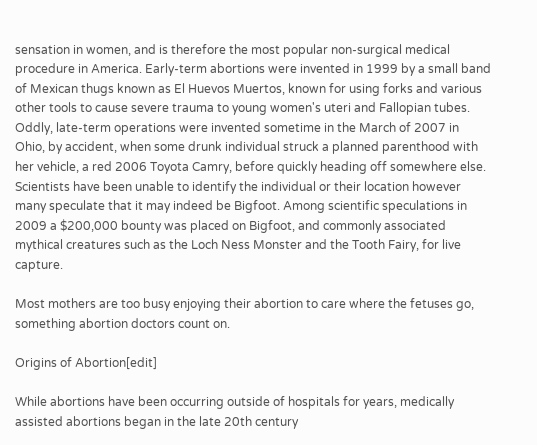sensation in women, and is therefore the most popular non-surgical medical procedure in America. Early-term abortions were invented in 1999 by a small band of Mexican thugs known as El Huevos Muertos, known for using forks and various other tools to cause severe trauma to young women's uteri and Fallopian tubes. Oddly, late-term operations were invented sometime in the March of 2007 in Ohio, by accident, when some drunk individual struck a planned parenthood with her vehicle, a red 2006 Toyota Camry, before quickly heading off somewhere else. Scientists have been unable to identify the individual or their location however many speculate that it may indeed be Bigfoot. Among scientific speculations in 2009 a $200,000 bounty was placed on Bigfoot, and commonly associated mythical creatures such as the Loch Ness Monster and the Tooth Fairy, for live capture.

Most mothers are too busy enjoying their abortion to care where the fetuses go, something abortion doctors count on.

Origins of Abortion[edit]

While abortions have been occurring outside of hospitals for years, medically assisted abortions began in the late 20th century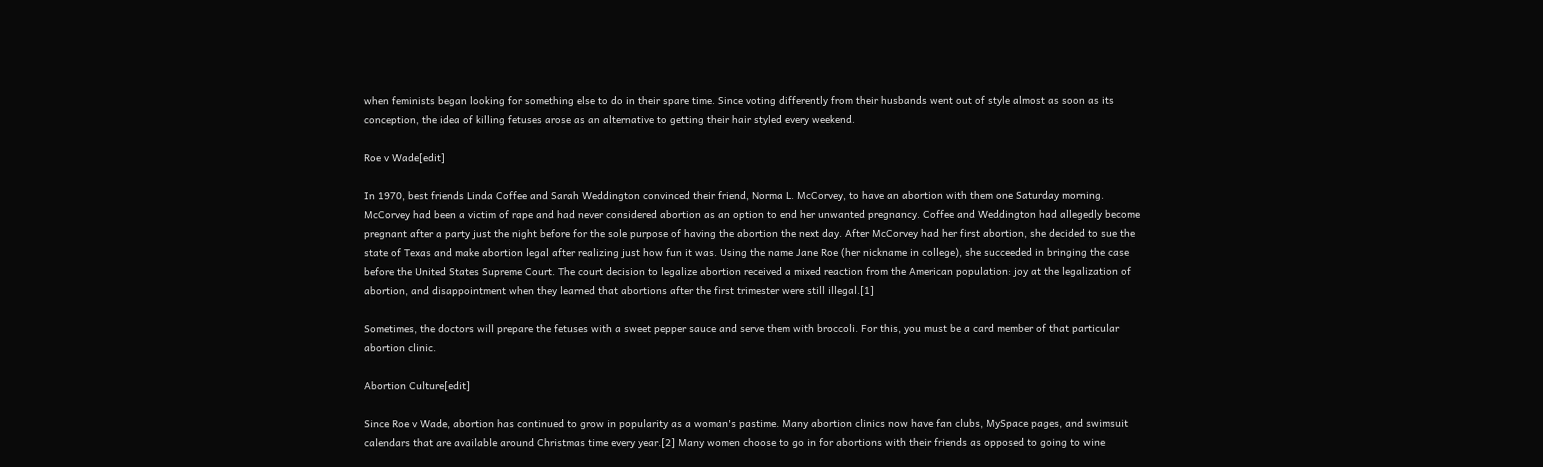when feminists began looking for something else to do in their spare time. Since voting differently from their husbands went out of style almost as soon as its conception, the idea of killing fetuses arose as an alternative to getting their hair styled every weekend.

Roe v Wade[edit]

In 1970, best friends Linda Coffee and Sarah Weddington convinced their friend, Norma L. McCorvey, to have an abortion with them one Saturday morning. McCorvey had been a victim of rape and had never considered abortion as an option to end her unwanted pregnancy. Coffee and Weddington had allegedly become pregnant after a party just the night before for the sole purpose of having the abortion the next day. After McCorvey had her first abortion, she decided to sue the state of Texas and make abortion legal after realizing just how fun it was. Using the name Jane Roe (her nickname in college), she succeeded in bringing the case before the United States Supreme Court. The court decision to legalize abortion received a mixed reaction from the American population: joy at the legalization of abortion, and disappointment when they learned that abortions after the first trimester were still illegal.[1]

Sometimes, the doctors will prepare the fetuses with a sweet pepper sauce and serve them with broccoli. For this, you must be a card member of that particular abortion clinic.

Abortion Culture[edit]

Since Roe v Wade, abortion has continued to grow in popularity as a woman's pastime. Many abortion clinics now have fan clubs, MySpace pages, and swimsuit calendars that are available around Christmas time every year.[2] Many women choose to go in for abortions with their friends as opposed to going to wine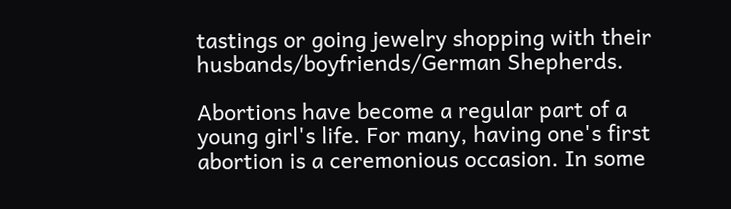tastings or going jewelry shopping with their husbands/boyfriends/German Shepherds.

Abortions have become a regular part of a young girl's life. For many, having one's first abortion is a ceremonious occasion. In some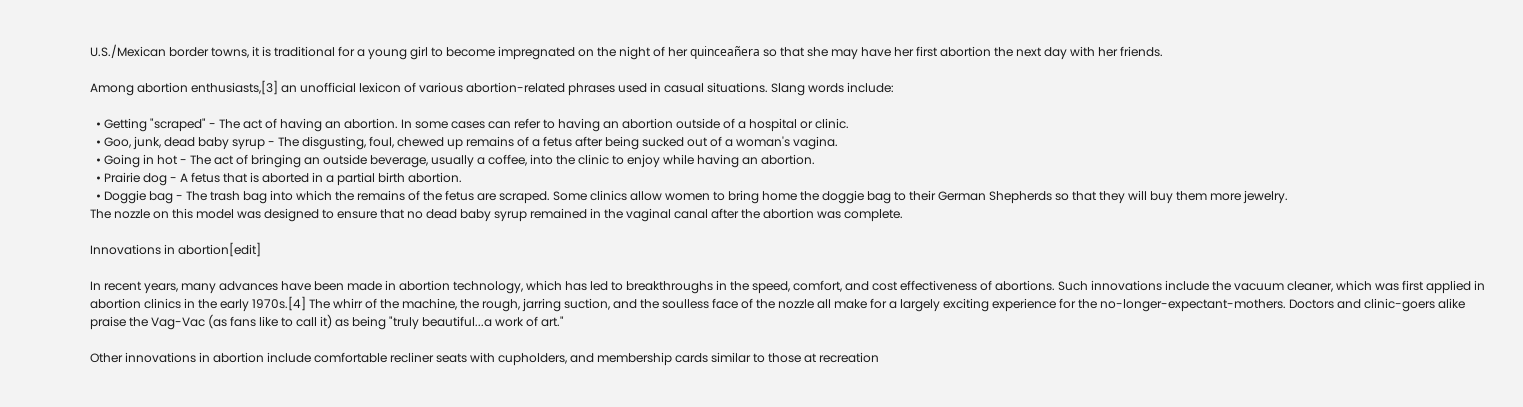U.S./Mexican border towns, it is traditional for a young girl to become impregnated on the night of her quinceañera so that she may have her first abortion the next day with her friends.

Among abortion enthusiasts,[3] an unofficial lexicon of various abortion-related phrases used in casual situations. Slang words include:

  • Getting "scraped" - The act of having an abortion. In some cases can refer to having an abortion outside of a hospital or clinic.
  • Goo, junk, dead baby syrup - The disgusting, foul, chewed up remains of a fetus after being sucked out of a woman's vagina.
  • Going in hot - The act of bringing an outside beverage, usually a coffee, into the clinic to enjoy while having an abortion.
  • Prairie dog - A fetus that is aborted in a partial birth abortion.
  • Doggie bag - The trash bag into which the remains of the fetus are scraped. Some clinics allow women to bring home the doggie bag to their German Shepherds so that they will buy them more jewelry.
The nozzle on this model was designed to ensure that no dead baby syrup remained in the vaginal canal after the abortion was complete.

Innovations in abortion[edit]

In recent years, many advances have been made in abortion technology, which has led to breakthroughs in the speed, comfort, and cost effectiveness of abortions. Such innovations include the vacuum cleaner, which was first applied in abortion clinics in the early 1970s.[4] The whirr of the machine, the rough, jarring suction, and the soulless face of the nozzle all make for a largely exciting experience for the no-longer-expectant-mothers. Doctors and clinic-goers alike praise the Vag-Vac (as fans like to call it) as being "truly beautiful...a work of art."

Other innovations in abortion include comfortable recliner seats with cupholders, and membership cards similar to those at recreation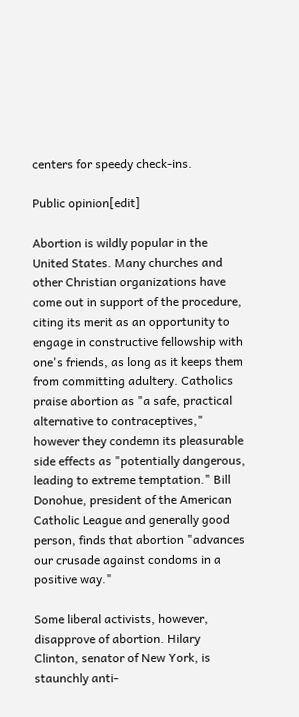centers for speedy check-ins.

Public opinion[edit]

Abortion is wildly popular in the United States. Many churches and other Christian organizations have come out in support of the procedure, citing its merit as an opportunity to engage in constructive fellowship with one's friends, as long as it keeps them from committing adultery. Catholics praise abortion as "a safe, practical alternative to contraceptives," however they condemn its pleasurable side effects as "potentially dangerous, leading to extreme temptation." Bill Donohue, president of the American Catholic League and generally good person, finds that abortion "advances our crusade against condoms in a positive way."

Some liberal activists, however, disapprove of abortion. Hilary Clinton, senator of New York, is staunchly anti-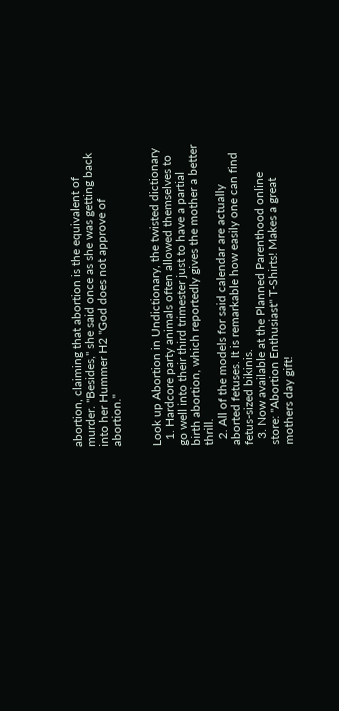abortion, claiming that abortion is the equivalent of murder. "Besides," she said once as she was getting back into her Hummer H2 "God does not approve of abortion."


Look up Abortion in Undictionary, the twisted dictionary
  1. Hardcore party animals often allowed themselves to go well into their third trimester just to have a partial birth abortion, which reportedly gives the mother a better thrill.
  2. All of the models for said calendar are actually aborted fetuses. It is remarkable how easily one can find fetus-sized bikinis.
  3. Now available at the Planned Parenthood online store: "Abortion Enthusiast" T-Shirts! Makes a great mothers day gift!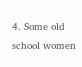4. Some old school women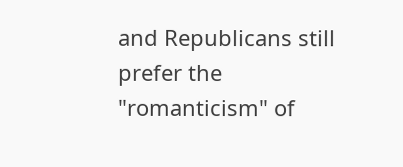and Republicans still prefer the "romanticism" of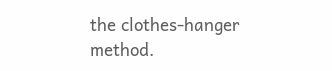the clothes-hanger method.